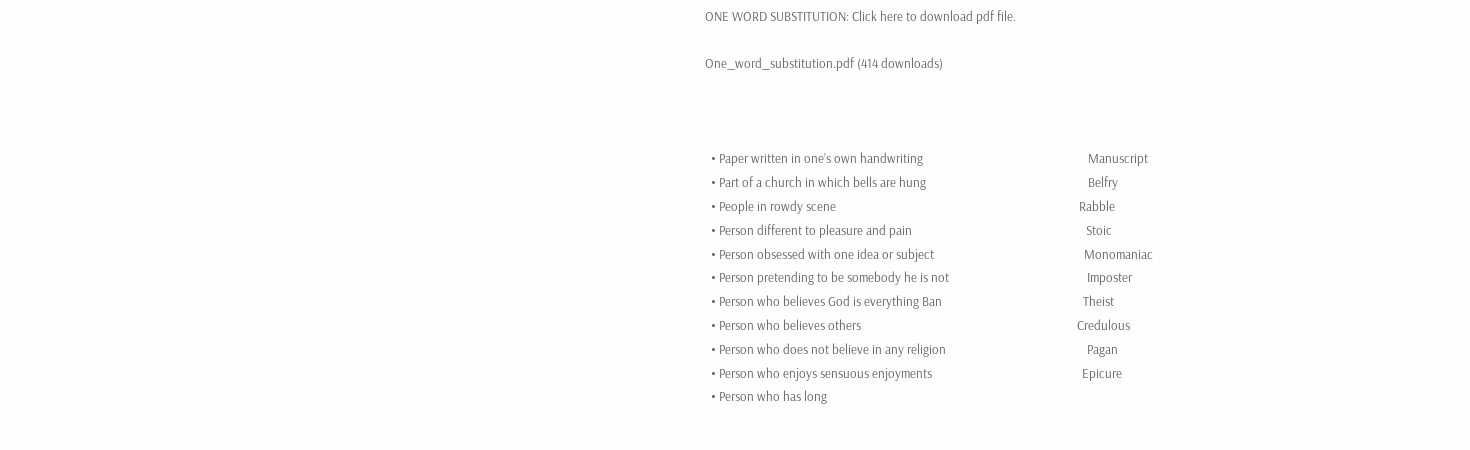ONE WORD SUBSTITUTION: Click here to download pdf file.

One_word_substitution.pdf (414 downloads)



  • Paper written in one’s own handwriting                                                       Manuscript
  • Part of a church in which bells are hung                                                      Belfry
  • People in rowdy scene                                                                                 Rabble
  • Person different to pleasure and pain                                                          Stoic
  • Person obsessed with one idea or subject                                                  Monomaniac
  • Person pretending to be somebody he is not                                              Imposter
  • Person who believes God is everything Ban                                               Theist
  • Person who believes others                                                                        Credulous
  • Person who does not believe in any religion                                               Pagan
  • Person who enjoys sensuous enjoyments                                                  Epicure
  • Person who has long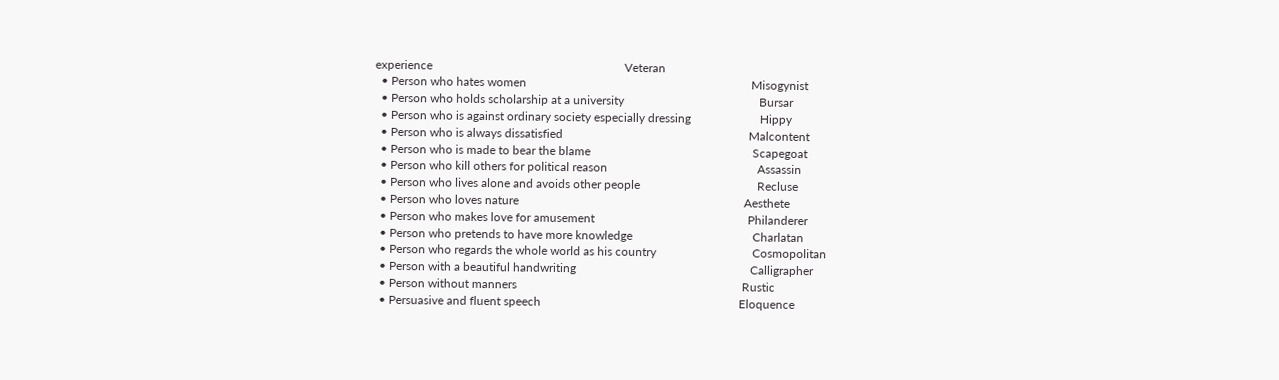experience                                                                Veteran
  • Person who hates women                                                                           Misogynist
  • Person who holds scholarship at a university                                             Bursar
  • Person who is against ordinary society especially dressing                       Hippy
  • Person who is always dissatisfied                                                              Malcontent
  • Person who is made to bear the blame                                                      Scapegoat
  • Person who kill others for political reason                                                  Assassin
  • Person who lives alone and avoids other people                                       Recluse
  • Person who loves nature                                                                           Aesthete
  • Person who makes love for amusement                                                   Philanderer
  • Person who pretends to have more knowledge                                        Charlatan
  • Person who regards the whole world as his country                                Cosmopolitan
  • Person with a beautiful handwriting                                                          Calligrapher
  • Person without manners                                                                           Rustic
  • Persuasive and fluent speech                                                                  Eloquence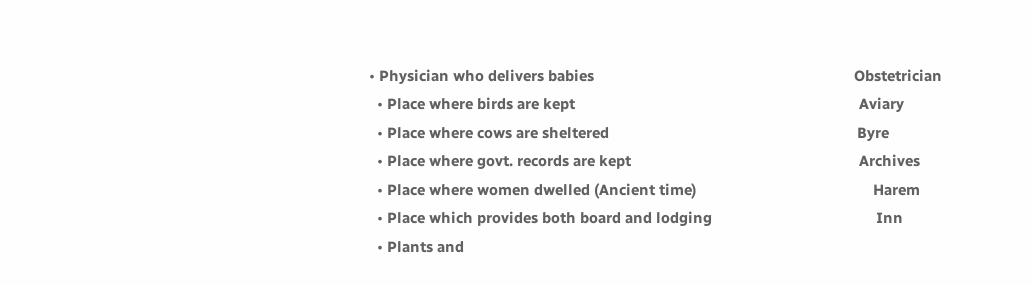• Physician who delivers babies                                                                 Obstetrician
  • Place where birds are kept                                                                       Aviary
  • Place where cows are sheltered                                                              Byre
  • Place where govt. records are kept                                                         Archives
  • Place where women dwelled (Ancient time)                                            Harem
  • Place which provides both board and lodging                                         Inn
  • Plants and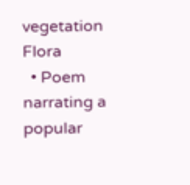vegetation                                                                              Flora
  • Poem narrating a popular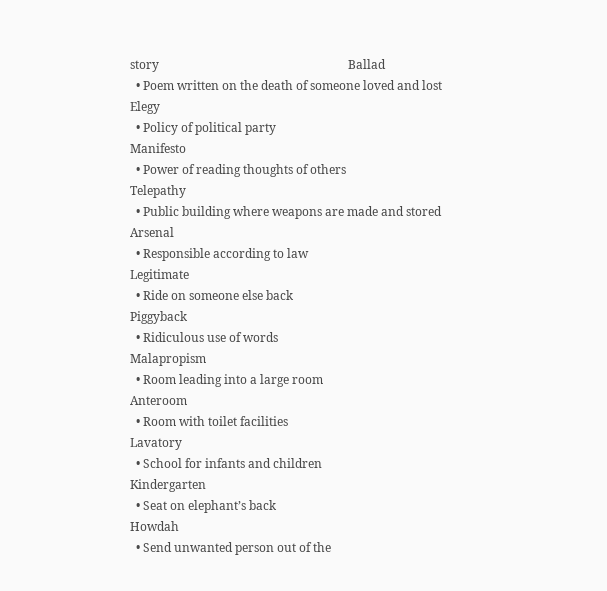story                                                               Ballad
  • Poem written on the death of someone loved and lost                           Elegy
  • Policy of political party                                                                            Manifesto
  • Power of reading thoughts of others                                                       Telepathy
  • Public building where weapons are made and stored                             Arsenal
  • Responsible according to law                                                                 Legitimate
  • Ride on someone else back                                                                   Piggyback
  • Ridiculous use of words                                                                         Malapropism
  • Room leading into a large room                                                             Anteroom
  • Room with toilet facilities                                                                        Lavatory
  • School for infants and children                                                               Kindergarten
  • Seat on elephant’s back                                                                         Howdah
  • Send unwanted person out of the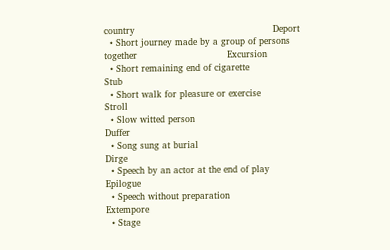country                                              Deport
  • Short journey made by a group of persons together                              Excursion
  • Short remaining end of cigarette                                                            Stub
  • Short walk for pleasure or exercise                                                        Stroll
  • Slow witted person                                                                                 Duffer
  • Song sung at burial                                                                                Dirge
  • Speech by an actor at the end of play                                                   Epilogue
  • Speech without preparation                                                                   Extempore
  • Stage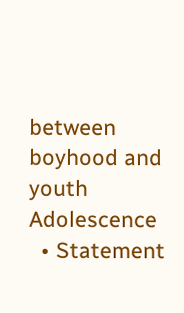between boyhood and youth                                                       Adolescence
  • Statement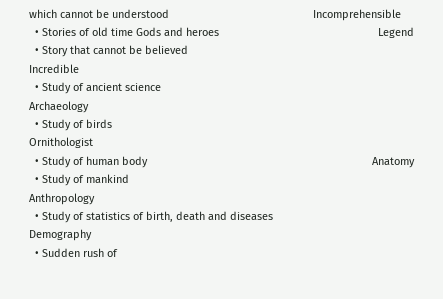which cannot be understood                                                Incomprehensible
  • Stories of old time Gods and heroes                                                     Legend
  • Story that cannot be believed                                                                Incredible
  • Study of ancient science                                                                       Archaeology
  • Study of birds                                                                                       Ornithologist
  • Study of human body                                                                           Anatomy
  • Study of mankind                                                                                 Anthropology
  • Study of statistics of birth, death and diseases                                   Demography
  • Sudden rush of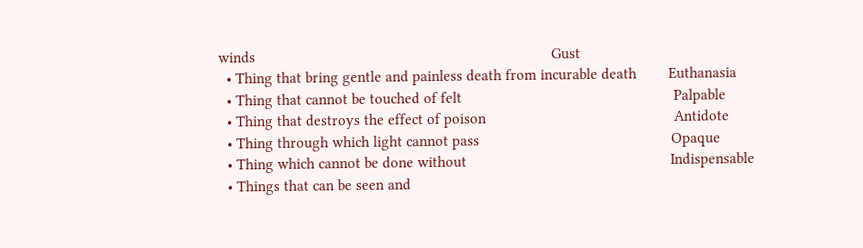winds                                                                          Gust
  • Thing that bring gentle and painless death from incurable death        Euthanasia
  • Thing that cannot be touched of felt                                                     Palpable
  • Thing that destroys the effect of poison                                               Antidote
  • Thing through which light cannot pass                                                Opaque
  • Thing which cannot be done without                                                   Indispensable
  • Things that can be seen and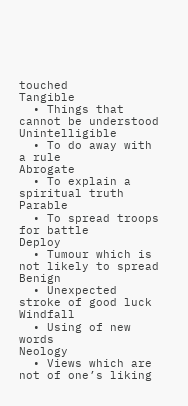touched                                                 Tangible
  • Things that cannot be understood                                                       Unintelligible
  • To do away with a rule                                                                         Abrogate
  • To explain a spiritual truth                                                                    Parable
  • To spread troops for battle                                                                   Deploy
  • Tumour which is not likely to spread                                                    Benign
  • Unexpected stroke of good luck                                                           Windfall
  • Using of new words                                                                              Neology
  • Views which are not of one’s liking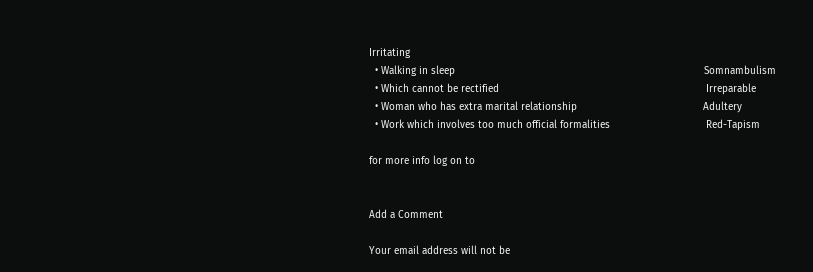Irritating
  • Walking in sleep                                                                                   Somnambulism
  • Which cannot be rectified                                                                     Irreparable
  • Woman who has extra marital relationship                                          Adultery
  • Work which involves too much official formalities                                Red-Tapism

for more info log on to


Add a Comment

Your email address will not be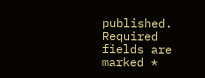published. Required fields are marked *